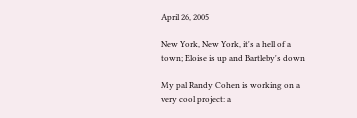April 26, 2005

New York, New York, it's a hell of a town; Eloise is up and Bartleby's down

My pal Randy Cohen is working on a very cool project: a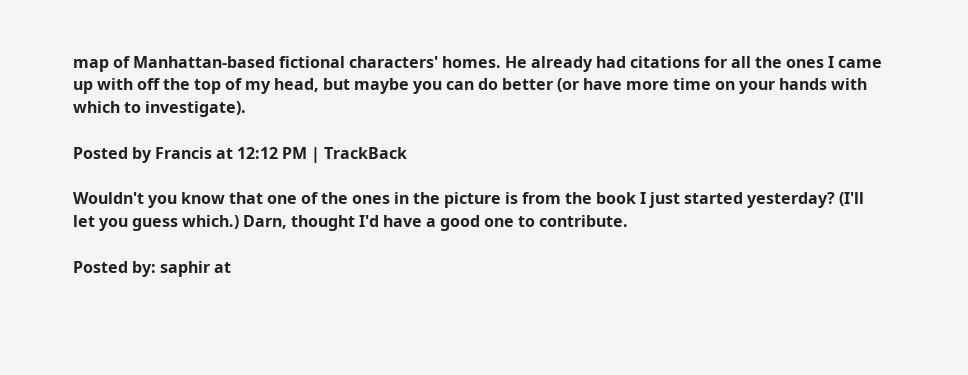map of Manhattan-based fictional characters' homes. He already had citations for all the ones I came up with off the top of my head, but maybe you can do better (or have more time on your hands with which to investigate).

Posted by Francis at 12:12 PM | TrackBack

Wouldn't you know that one of the ones in the picture is from the book I just started yesterday? (I'll let you guess which.) Darn, thought I'd have a good one to contribute.

Posted by: saphir at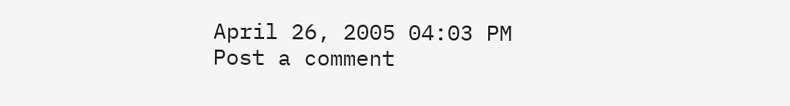April 26, 2005 04:03 PM
Post a comment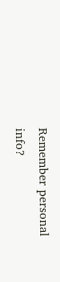Remember personal info?